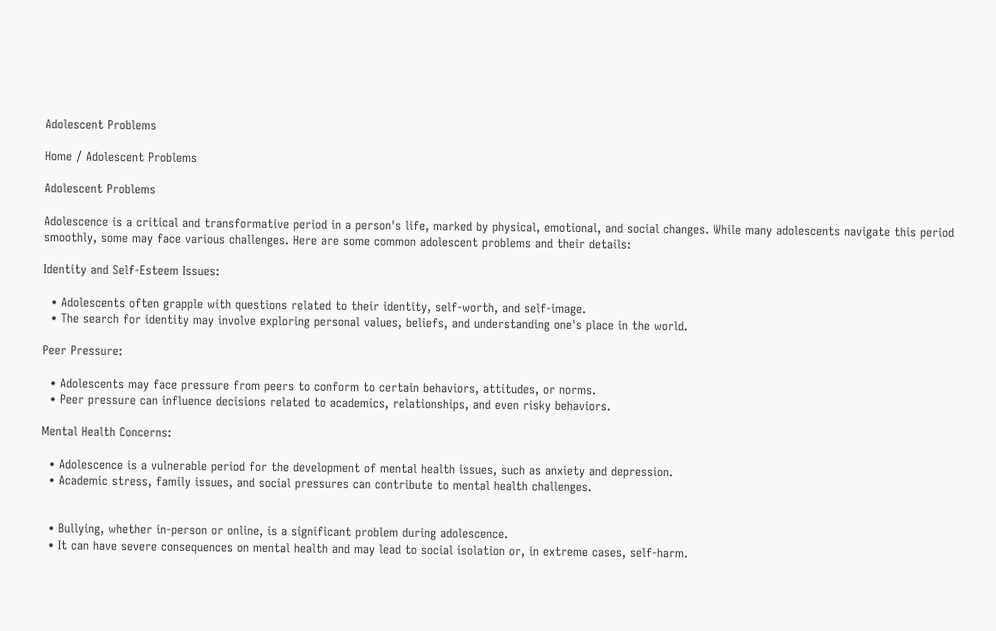Adolescent Problems

Home / Adolescent Problems

Adolescent Problems

Adolescence is a critical and transformative period in a person's life, marked by physical, emotional, and social changes. While many adolescents navigate this period smoothly, some may face various challenges. Here are some common adolescent problems and their details:

Identity and Self-Esteem Issues:

  • Adolescents often grapple with questions related to their identity, self-worth, and self-image.
  • The search for identity may involve exploring personal values, beliefs, and understanding one's place in the world.

Peer Pressure:

  • Adolescents may face pressure from peers to conform to certain behaviors, attitudes, or norms.
  • Peer pressure can influence decisions related to academics, relationships, and even risky behaviors.

Mental Health Concerns:

  • Adolescence is a vulnerable period for the development of mental health issues, such as anxiety and depression.
  • Academic stress, family issues, and social pressures can contribute to mental health challenges.


  • Bullying, whether in-person or online, is a significant problem during adolescence.
  • It can have severe consequences on mental health and may lead to social isolation or, in extreme cases, self-harm.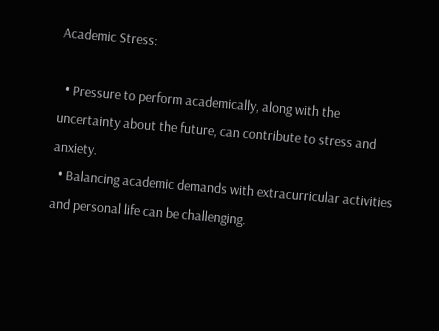Academic Stress:

  • Pressure to perform academically, along with the uncertainty about the future, can contribute to stress and anxiety.
  • Balancing academic demands with extracurricular activities and personal life can be challenging.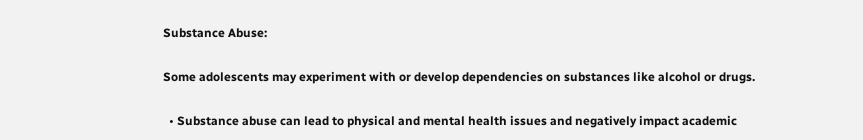Substance Abuse:

Some adolescents may experiment with or develop dependencies on substances like alcohol or drugs.

  • Substance abuse can lead to physical and mental health issues and negatively impact academic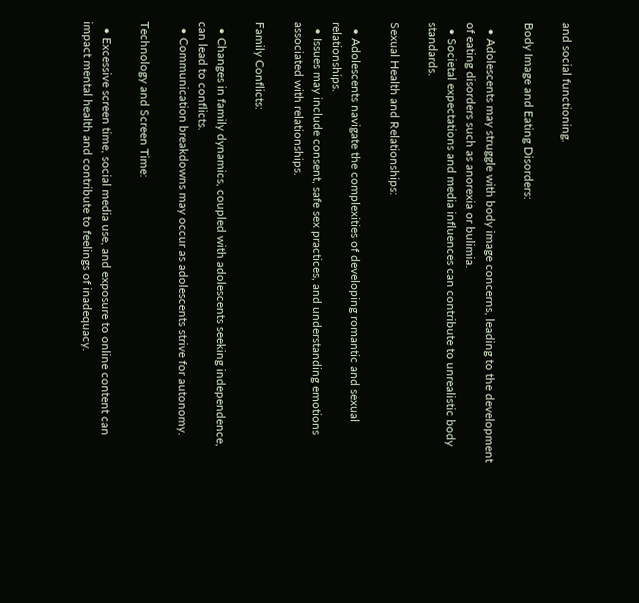and social functioning.

Body Image and Eating Disorders:

  • Adolescents may struggle with body image concerns, leading to the development of eating disorders such as anorexia or bulimia.
  • Societal expectations and media influences can contribute to unrealistic body standards.

Sexual Health and Relationships:

  • Adolescents navigate the complexities of developing romantic and sexual relationships.
  • Issues may include consent, safe sex practices, and understanding emotions associated with relationships.

Family Conflicts:

  • Changes in family dynamics, coupled with adolescents seeking independence, can lead to conflicts.
  • Communication breakdowns may occur as adolescents strive for autonomy.

Technology and Screen Time:

  • Excessive screen time, social media use, and exposure to online content can impact mental health and contribute to feelings of inadequacy.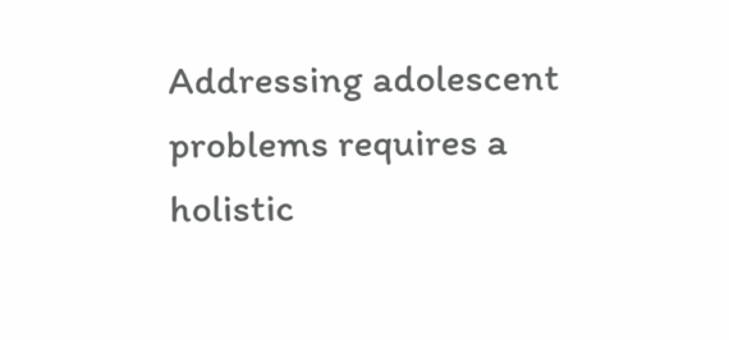Addressing adolescent problems requires a holistic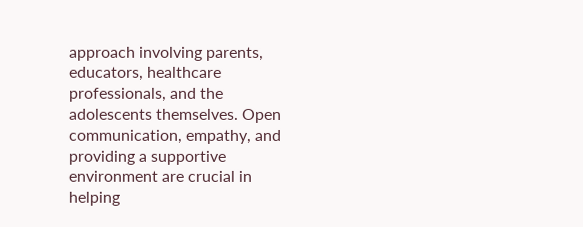approach involving parents, educators, healthcare professionals, and the adolescents themselves. Open communication, empathy, and providing a supportive environment are crucial in helping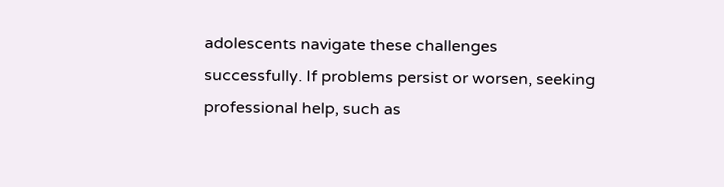adolescents navigate these challenges successfully. If problems persist or worsen, seeking professional help, such as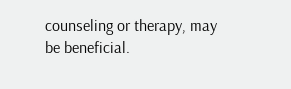counseling or therapy, may be beneficial.